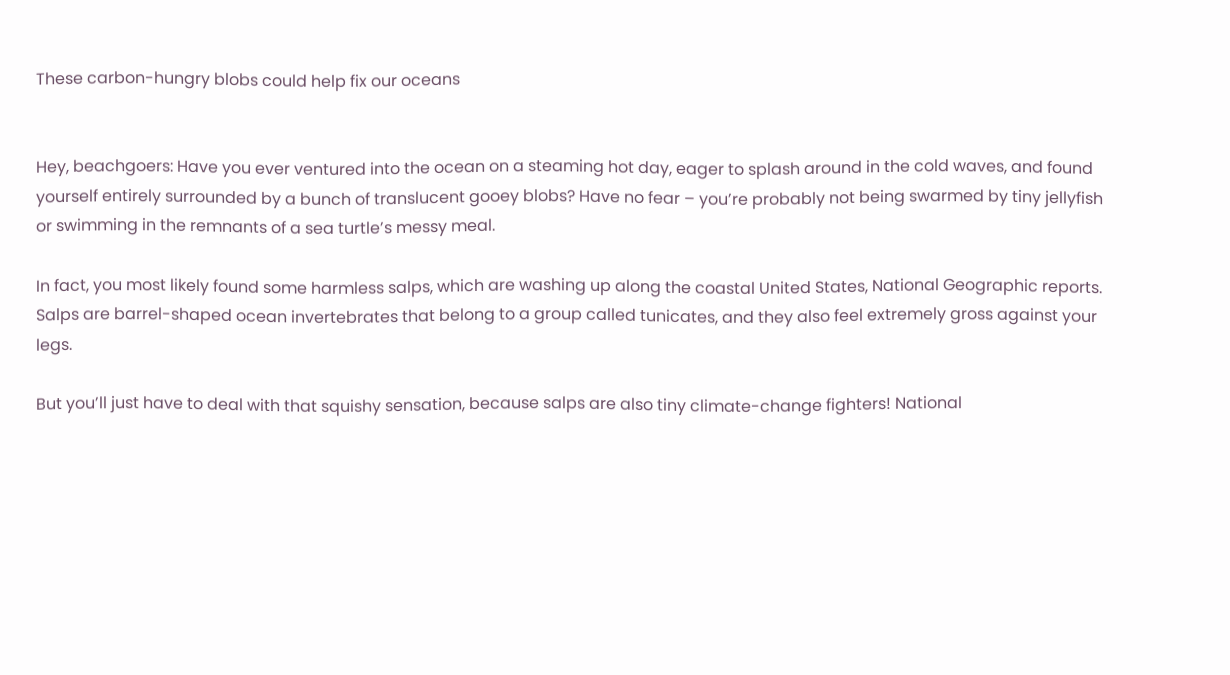These carbon-hungry blobs could help fix our oceans


Hey, beachgoers: Have you ever ventured into the ocean on a steaming hot day, eager to splash around in the cold waves, and found yourself entirely surrounded by a bunch of translucent gooey blobs? Have no fear – you’re probably not being swarmed by tiny jellyfish or swimming in the remnants of a sea turtle’s messy meal.

In fact, you most likely found some harmless salps, which are washing up along the coastal United States, National Geographic reports. Salps are barrel-shaped ocean invertebrates that belong to a group called tunicates, and they also feel extremely gross against your legs.

But you’ll just have to deal with that squishy sensation, because salps are also tiny climate-change fighters! National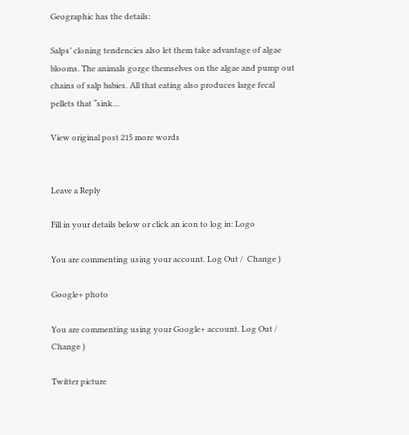Geographic has the details:

Salps’ cloning tendencies also let them take advantage of algae blooms. The animals gorge themselves on the algae and pump out chains of salp babies. All that eating also produces large fecal pellets that “sink…

View original post 215 more words


Leave a Reply

Fill in your details below or click an icon to log in: Logo

You are commenting using your account. Log Out /  Change )

Google+ photo

You are commenting using your Google+ account. Log Out /  Change )

Twitter picture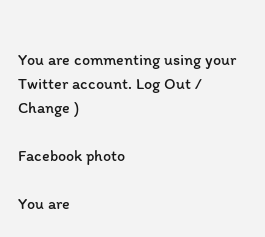You are commenting using your Twitter account. Log Out /  Change )

Facebook photo

You are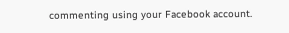commenting using your Facebook account.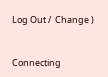Log Out /  Change )


Connecting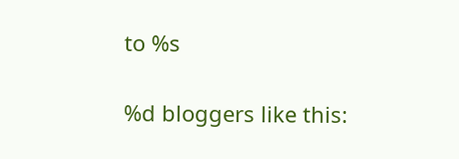to %s

%d bloggers like this: